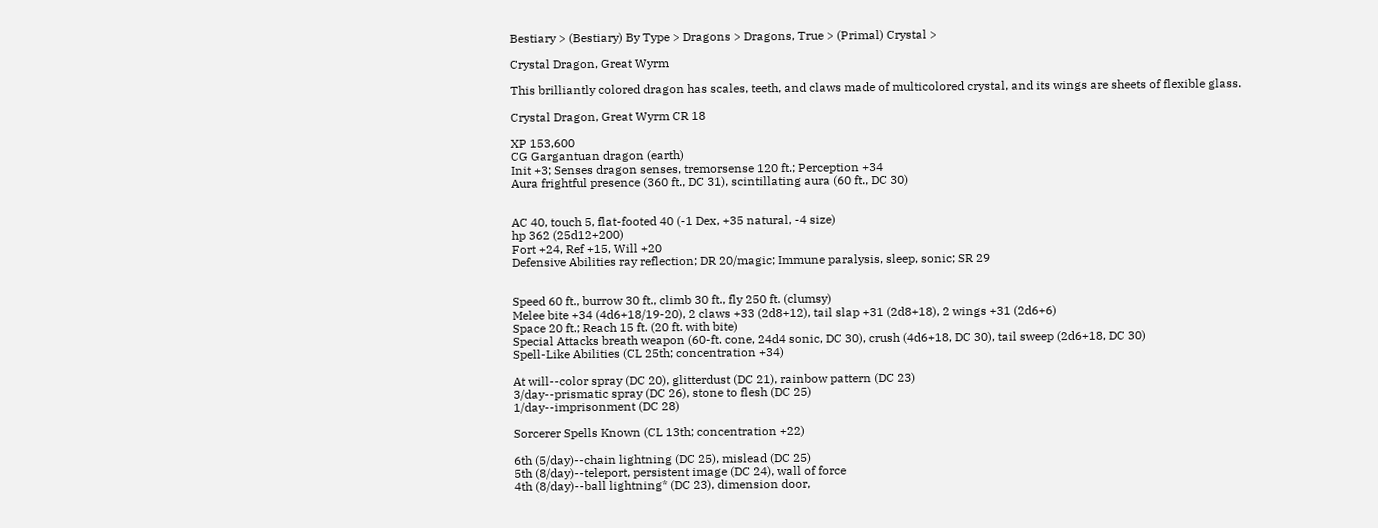Bestiary > (Bestiary) By Type > Dragons > Dragons, True > (Primal) Crystal >

Crystal Dragon, Great Wyrm

This brilliantly colored dragon has scales, teeth, and claws made of multicolored crystal, and its wings are sheets of flexible glass.

Crystal Dragon, Great Wyrm CR 18

XP 153,600
CG Gargantuan dragon (earth)
Init +3; Senses dragon senses, tremorsense 120 ft.; Perception +34
Aura frightful presence (360 ft., DC 31), scintillating aura (60 ft., DC 30)


AC 40, touch 5, flat-footed 40 (-1 Dex, +35 natural, -4 size)
hp 362 (25d12+200)
Fort +24, Ref +15, Will +20
Defensive Abilities ray reflection; DR 20/magic; Immune paralysis, sleep, sonic; SR 29


Speed 60 ft., burrow 30 ft., climb 30 ft., fly 250 ft. (clumsy)
Melee bite +34 (4d6+18/19-20), 2 claws +33 (2d8+12), tail slap +31 (2d8+18), 2 wings +31 (2d6+6)
Space 20 ft.; Reach 15 ft. (20 ft. with bite)
Special Attacks breath weapon (60-ft. cone, 24d4 sonic, DC 30), crush (4d6+18, DC 30), tail sweep (2d6+18, DC 30)
Spell-Like Abilities (CL 25th; concentration +34)

At will--color spray (DC 20), glitterdust (DC 21), rainbow pattern (DC 23)
3/day--prismatic spray (DC 26), stone to flesh (DC 25)
1/day--imprisonment (DC 28)

Sorcerer Spells Known (CL 13th; concentration +22)

6th (5/day)--chain lightning (DC 25), mislead (DC 25)
5th (8/day)--teleport, persistent image (DC 24), wall of force
4th (8/day)--ball lightning* (DC 23), dimension door,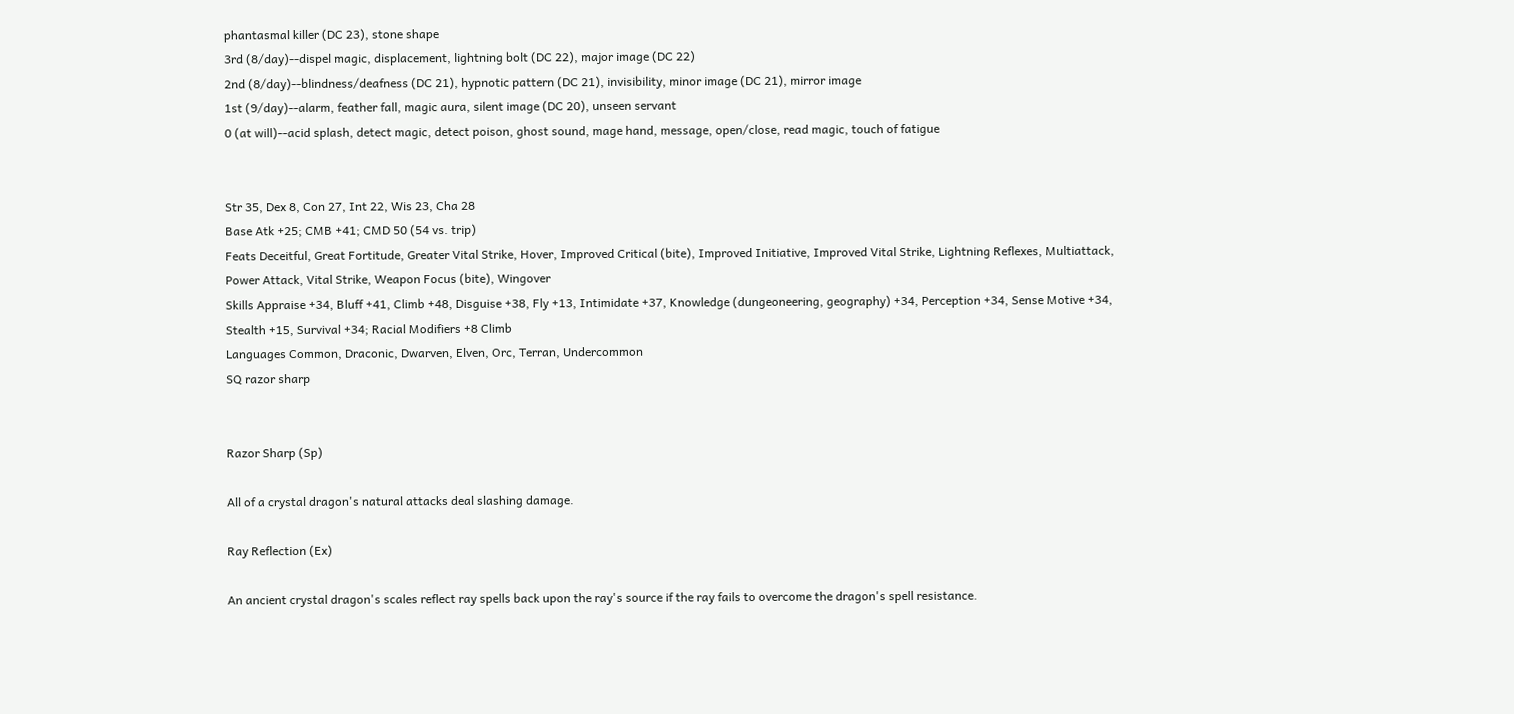phantasmal killer (DC 23), stone shape
3rd (8/day)--dispel magic, displacement, lightning bolt (DC 22), major image (DC 22)
2nd (8/day)--blindness/deafness (DC 21), hypnotic pattern (DC 21), invisibility, minor image (DC 21), mirror image
1st (9/day)--alarm, feather fall, magic aura, silent image (DC 20), unseen servant
0 (at will)--acid splash, detect magic, detect poison, ghost sound, mage hand, message, open/close, read magic, touch of fatigue


Str 35, Dex 8, Con 27, Int 22, Wis 23, Cha 28
Base Atk +25; CMB +41; CMD 50 (54 vs. trip)
Feats Deceitful, Great Fortitude, Greater Vital Strike, Hover, Improved Critical (bite), Improved Initiative, Improved Vital Strike, Lightning Reflexes, Multiattack, Power Attack, Vital Strike, Weapon Focus (bite), Wingover
Skills Appraise +34, Bluff +41, Climb +48, Disguise +38, Fly +13, Intimidate +37, Knowledge (dungeoneering, geography) +34, Perception +34, Sense Motive +34, Stealth +15, Survival +34; Racial Modifiers +8 Climb
Languages Common, Draconic, Dwarven, Elven, Orc, Terran, Undercommon
SQ razor sharp


Razor Sharp (Sp)

All of a crystal dragon's natural attacks deal slashing damage.

Ray Reflection (Ex)

An ancient crystal dragon's scales reflect ray spells back upon the ray's source if the ray fails to overcome the dragon's spell resistance.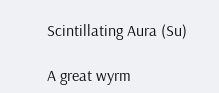Scintillating Aura (Su)

A great wyrm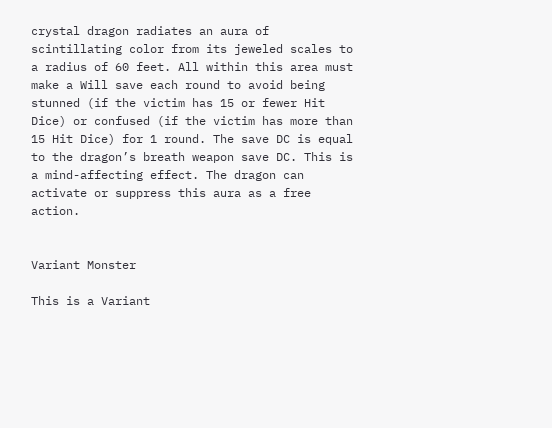crystal dragon radiates an aura of scintillating color from its jeweled scales to a radius of 60 feet. All within this area must make a Will save each round to avoid being stunned (if the victim has 15 or fewer Hit Dice) or confused (if the victim has more than 15 Hit Dice) for 1 round. The save DC is equal to the dragon’s breath weapon save DC. This is a mind-affecting effect. The dragon can activate or suppress this aura as a free action.


Variant Monster

This is a Variant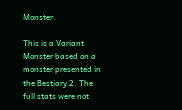Monster.

This is a Variant Monster based on a monster presented in the Bestiary 2. The full stats were not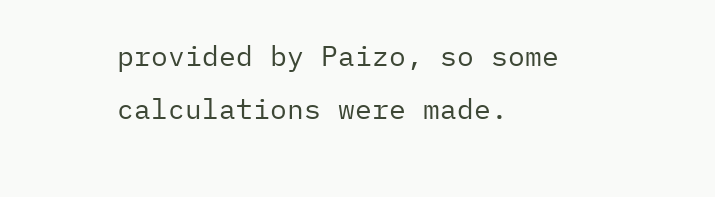provided by Paizo, so some calculations were made.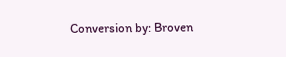Conversion by: Broven